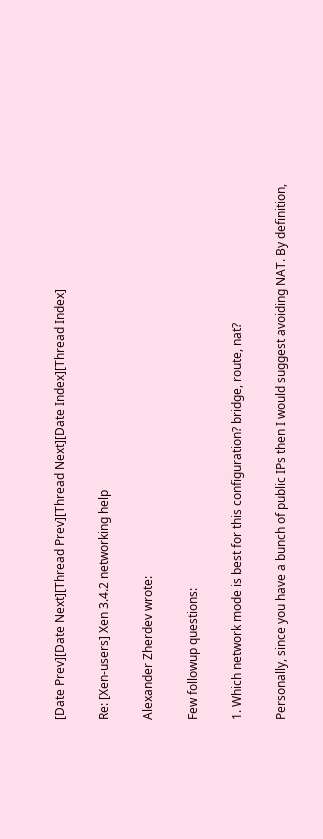[Date Prev][Date Next][Thread Prev][Thread Next][Date Index][Thread Index]

Re: [Xen-users] Xen 3.4.2 networking help

Alexander Zherdev wrote:

Few followup questions:

1. Which network mode is best for this configuration? bridge, route, nat?

Personally, since you have a bunch of public IPs then I would suggest avoiding NAT. By definition,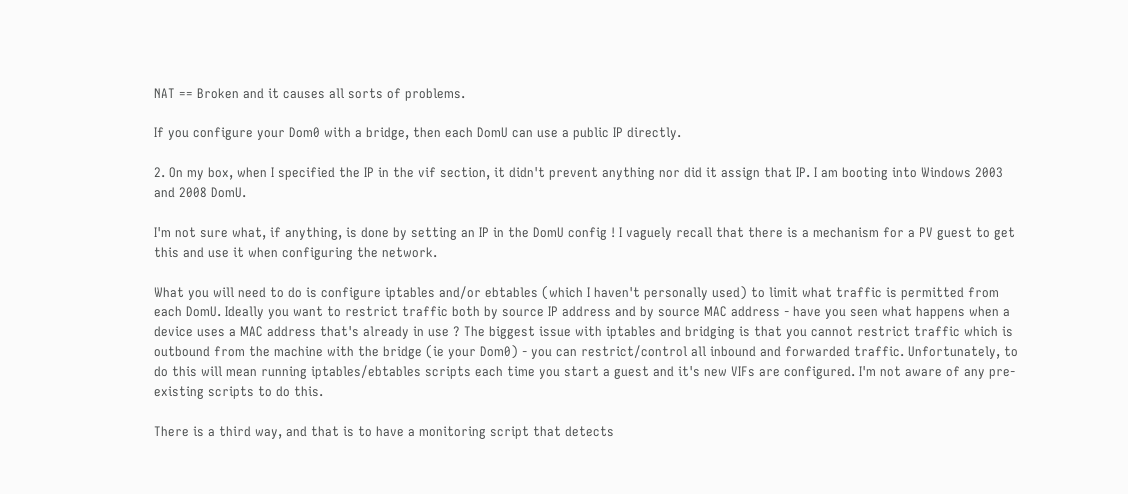NAT == Broken and it causes all sorts of problems.

If you configure your Dom0 with a bridge, then each DomU can use a public IP directly.

2. On my box, when I specified the IP in the vif section, it didn't prevent anything nor did it assign that IP. I am booting into Windows 2003 and 2008 DomU.

I'm not sure what, if anything, is done by setting an IP in the DomU config ! I vaguely recall that there is a mechanism for a PV guest to get this and use it when configuring the network.

What you will need to do is configure iptables and/or ebtables (which I haven't personally used) to limit what traffic is permitted from each DomU. Ideally you want to restrict traffic both by source IP address and by source MAC address - have you seen what happens when a device uses a MAC address that's already in use ? The biggest issue with iptables and bridging is that you cannot restrict traffic which is outbound from the machine with the bridge (ie your Dom0) - you can restrict/control all inbound and forwarded traffic. Unfortunately, to do this will mean running iptables/ebtables scripts each time you start a guest and it's new VIFs are configured. I'm not aware of any pre-existing scripts to do this.

There is a third way, and that is to have a monitoring script that detects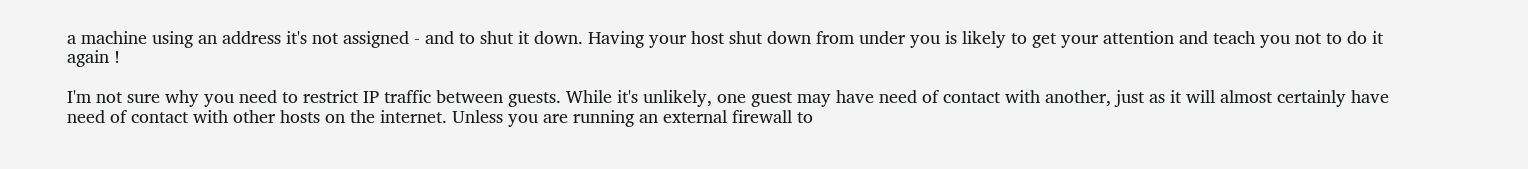a machine using an address it's not assigned - and to shut it down. Having your host shut down from under you is likely to get your attention and teach you not to do it again !

I'm not sure why you need to restrict IP traffic between guests. While it's unlikely, one guest may have need of contact with another, just as it will almost certainly have need of contact with other hosts on the internet. Unless you are running an external firewall to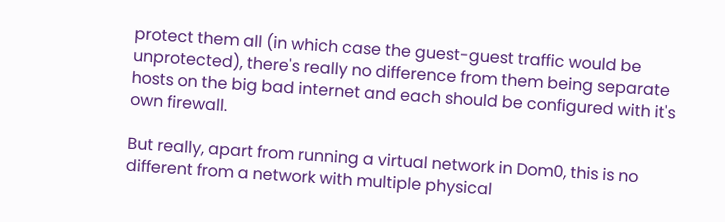protect them all (in which case the guest-guest traffic would be unprotected), there's really no difference from them being separate hosts on the big bad internet and each should be configured with it's own firewall.

But really, apart from running a virtual network in Dom0, this is no different from a network with multiple physical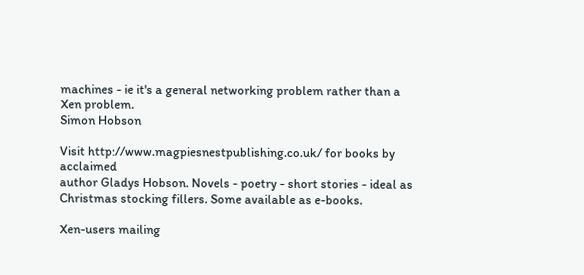machines - ie it's a general networking problem rather than a Xen problem.
Simon Hobson

Visit http://www.magpiesnestpublishing.co.uk/ for books by acclaimed
author Gladys Hobson. Novels - poetry - short stories - ideal as
Christmas stocking fillers. Some available as e-books.

Xen-users mailing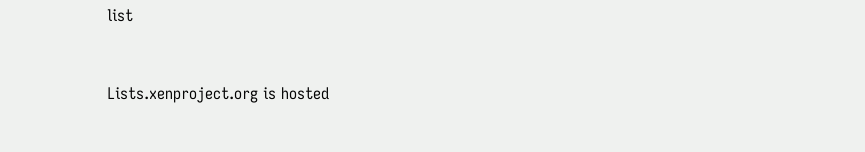list



Lists.xenproject.org is hosted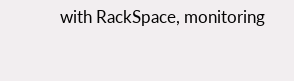with RackSpace, monitoring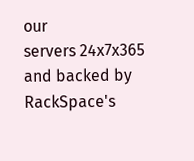our
servers 24x7x365 and backed by RackSpace's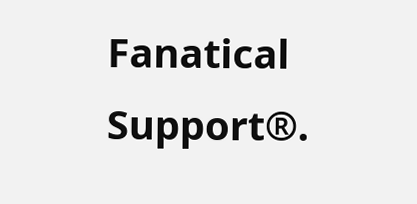Fanatical Support®.